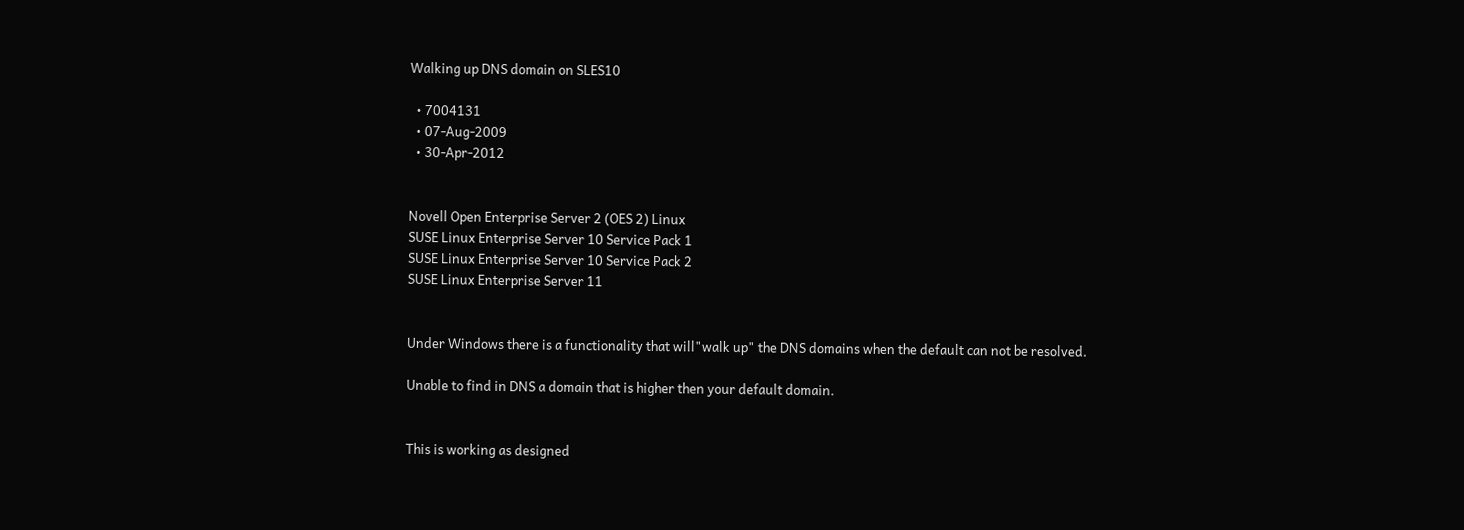Walking up DNS domain on SLES10

  • 7004131
  • 07-Aug-2009
  • 30-Apr-2012


Novell Open Enterprise Server 2 (OES 2) Linux
SUSE Linux Enterprise Server 10 Service Pack 1
SUSE Linux Enterprise Server 10 Service Pack 2
SUSE Linux Enterprise Server 11


Under Windows there is a functionality that will"walk up" the DNS domains when the default can not be resolved.

Unable to find in DNS a domain that is higher then your default domain.


This is working as designed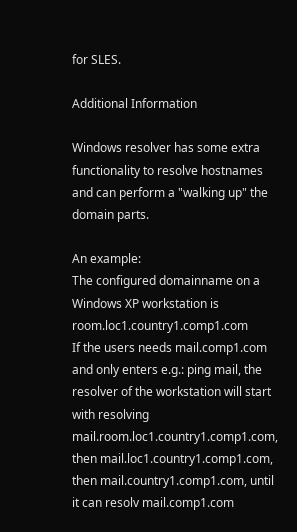for SLES.

Additional Information

Windows resolver has some extra functionality to resolve hostnames and can perform a "walking up" the domain parts.

An example:
The configured domainname on a Windows XP workstation is room.loc1.country1.comp1.com
If the users needs mail.comp1.com and only enters e.g.: ping mail, the resolver of the workstation will start with resolving mail.room.loc1.country1.comp1.com, then mail.loc1.country1.comp1.com, then mail.country1.comp1.com, until it can resolv mail.comp1.com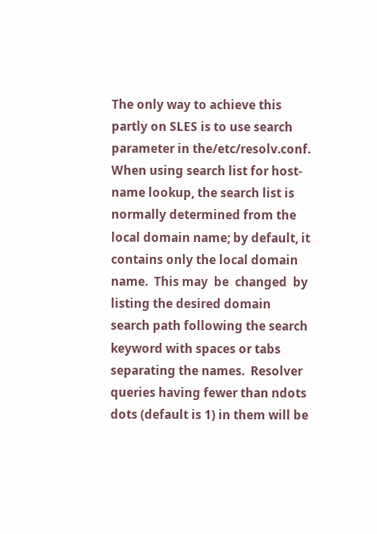The only way to achieve this partly on SLES is to use search parameter in the/etc/resolv.conf. When using search list for host-name lookup, the search list is normally determined from the local domain name; by default, it contains only the local domain name.  This may  be  changed  by  listing the desired domain search path following the search keyword with spaces or tabs separating the names.  Resolver queries having fewer than ndots dots (default is 1) in them will be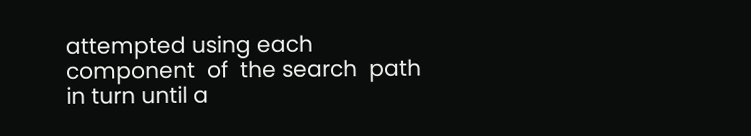attempted using each component  of  the search  path in turn until a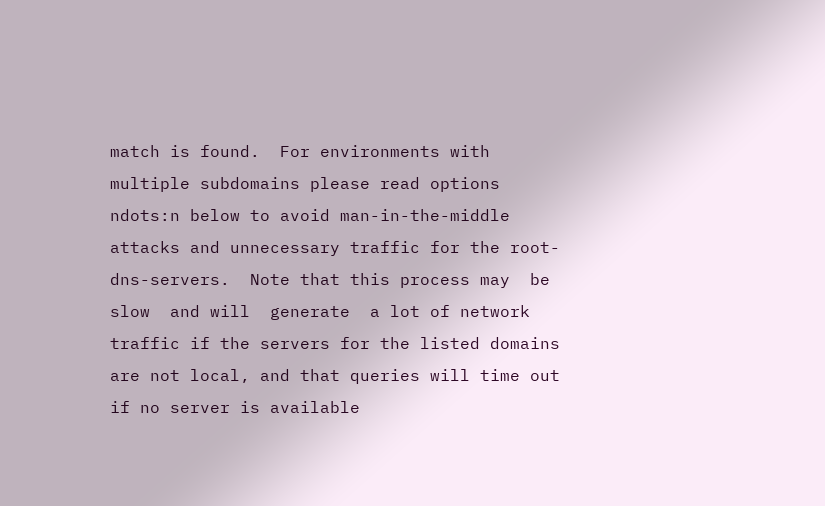match is found.  For environments with multiple subdomains please read options ndots:n below to avoid man-in-the-middle attacks and unnecessary traffic for the root-dns-servers.  Note that this process may  be  slow  and will  generate  a lot of network traffic if the servers for the listed domains are not local, and that queries will time out if no server is available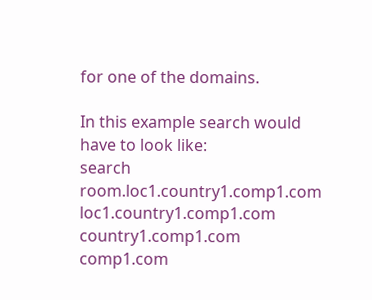for one of the domains.

In this example search would have to look like:
search room.loc1.country1.comp1.com loc1.country1.comp1.com country1.comp1.com comp1.com